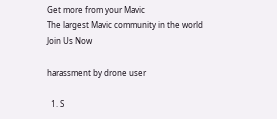Get more from your Mavic
The largest Mavic community in the world
Join Us Now

harassment by drone user

  1. S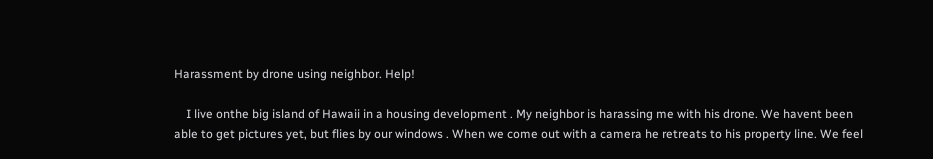Harassment by drone using neighbor. Help!

    I live onthe big island of Hawaii in a housing development . My neighbor is harassing me with his drone. We havent been able to get pictures yet, but flies by our windows . When we come out with a camera he retreats to his property line. We feel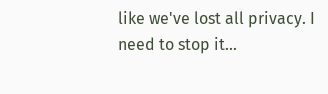like we've lost all privacy. I need to stop it...